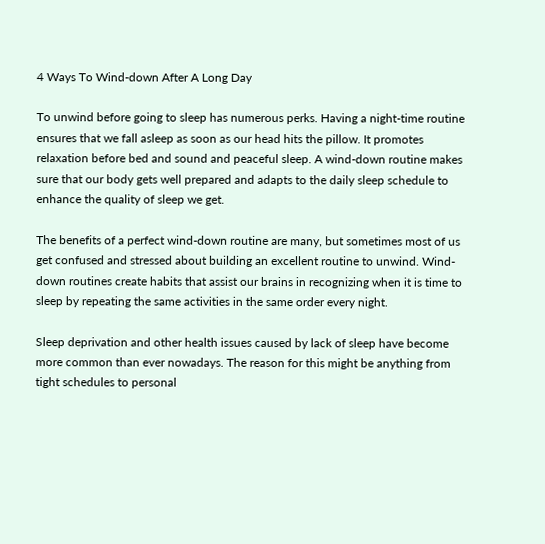4 Ways To Wind-down After A Long Day

To unwind before going to sleep has numerous perks. Having a night-time routine ensures that we fall asleep as soon as our head hits the pillow. It promotes relaxation before bed and sound and peaceful sleep. A wind-down routine makes sure that our body gets well prepared and adapts to the daily sleep schedule to enhance the quality of sleep we get.

The benefits of a perfect wind-down routine are many, but sometimes most of us get confused and stressed about building an excellent routine to unwind. Wind-down routines create habits that assist our brains in recognizing when it is time to sleep by repeating the same activities in the same order every night.

Sleep deprivation and other health issues caused by lack of sleep have become more common than ever nowadays. The reason for this might be anything from tight schedules to personal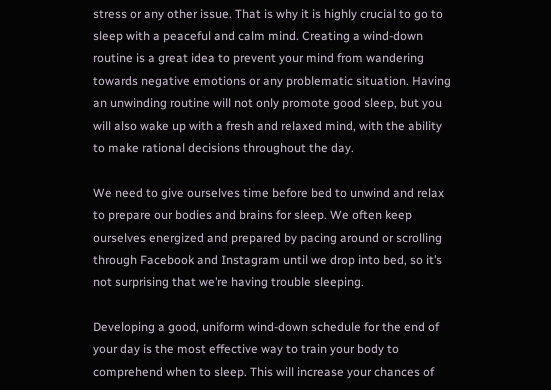stress or any other issue. That is why it is highly crucial to go to sleep with a peaceful and calm mind. Creating a wind-down routine is a great idea to prevent your mind from wandering towards negative emotions or any problematic situation. Having an unwinding routine will not only promote good sleep, but you will also wake up with a fresh and relaxed mind, with the ability to make rational decisions throughout the day.

We need to give ourselves time before bed to unwind and relax to prepare our bodies and brains for sleep. We often keep ourselves energized and prepared by pacing around or scrolling through Facebook and Instagram until we drop into bed, so it’s not surprising that we’re having trouble sleeping.

Developing a good, uniform wind-down schedule for the end of your day is the most effective way to train your body to comprehend when to sleep. This will increase your chances of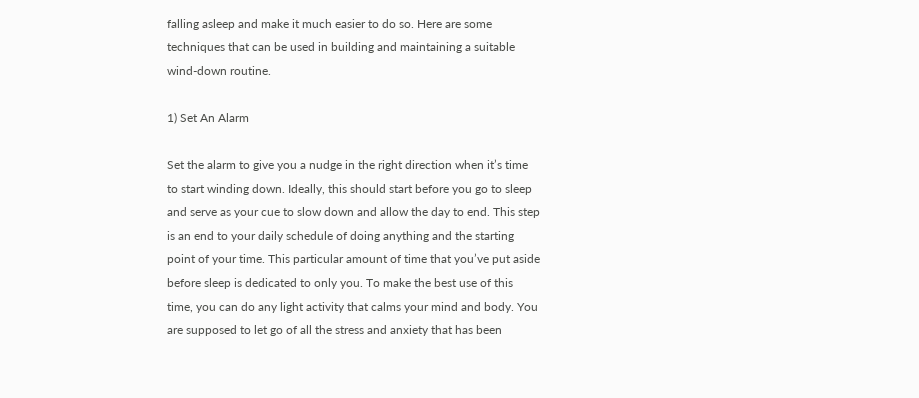falling asleep and make it much easier to do so. Here are some techniques that can be used in building and maintaining a suitable wind-down routine.

1) Set An Alarm

Set the alarm to give you a nudge in the right direction when it’s time to start winding down. Ideally, this should start before you go to sleep and serve as your cue to slow down and allow the day to end. This step is an end to your daily schedule of doing anything and the starting point of your time. This particular amount of time that you’ve put aside before sleep is dedicated to only you. To make the best use of this time, you can do any light activity that calms your mind and body. You are supposed to let go of all the stress and anxiety that has been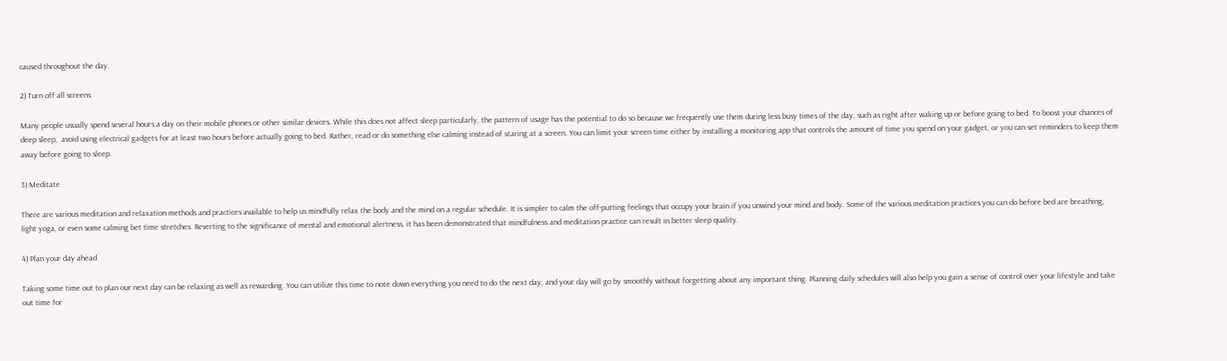caused throughout the day.

2) Turn off all screens

Many people usually spend several hours a day on their mobile phones or other similar devices. While this does not affect sleep particularly, the pattern of usage has the potential to do so because we frequently use them during less busy times of the day, such as right after waking up or before going to bed. To boost your chances of deep sleep,  avoid using electrical gadgets for at least two hours before actually going to bed. Rather, read or do something else calming instead of staring at a screen. You can limit your screen time either by installing a monitoring app that controls the amount of time you spend on your gadget, or you can set reminders to keep them away before going to sleep.

3) Meditate

There are various meditation and relaxation methods and practices available to help us mindfully relax the body and the mind on a regular schedule. It is simpler to calm the off-putting feelings that occupy your brain if you unwind your mind and body. Some of the various meditation practices you can do before bed are breathing, light yoga, or even some calming bet time stretches. Reverting to the significance of mental and emotional alertness, it has been demonstrated that mindfulness and meditation practice can result in better sleep quality.

4) Plan your day ahead

Taking some time out to plan our next day can be relaxing as well as rewarding. You can utilize this time to note down everything you need to do the next day, and your day will go by smoothly without forgetting about any important thing. Planning daily schedules will also help you gain a sense of control over your lifestyle and take out time for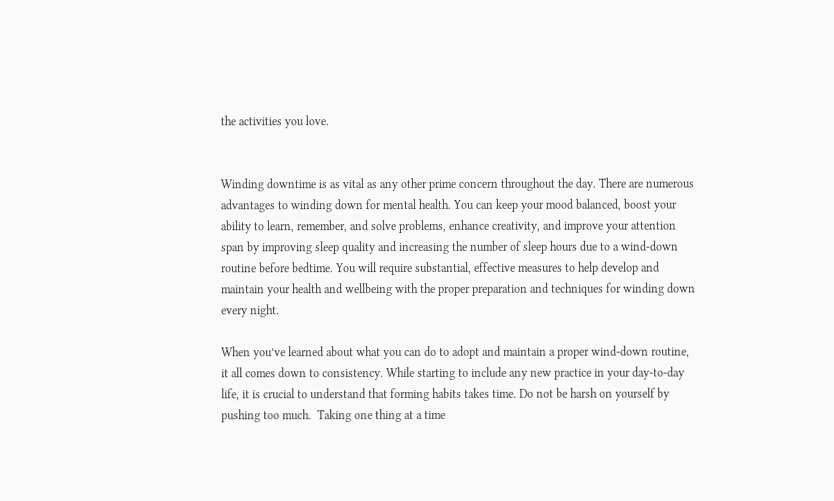the activities you love.


Winding downtime is as vital as any other prime concern throughout the day. There are numerous advantages to winding down for mental health. You can keep your mood balanced, boost your ability to learn, remember, and solve problems, enhance creativity, and improve your attention span by improving sleep quality and increasing the number of sleep hours due to a wind-down routine before bedtime. You will require substantial, effective measures to help develop and maintain your health and wellbeing with the proper preparation and techniques for winding down every night.

When you’ve learned about what you can do to adopt and maintain a proper wind-down routine, it all comes down to consistency. While starting to include any new practice in your day-to-day life, it is crucial to understand that forming habits takes time. Do not be harsh on yourself by pushing too much.  Taking one thing at a time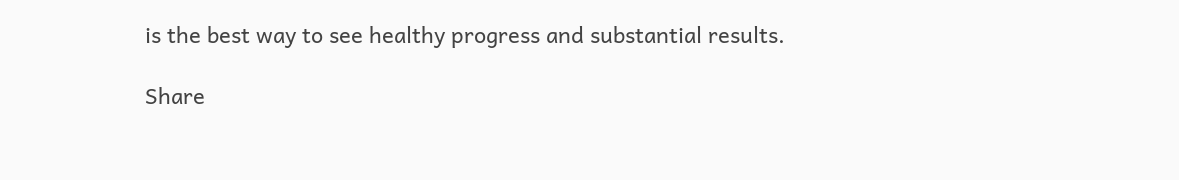is the best way to see healthy progress and substantial results.

Share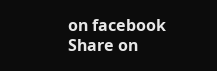on facebook
Share on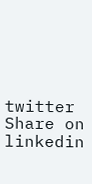twitter
Share on linkedin